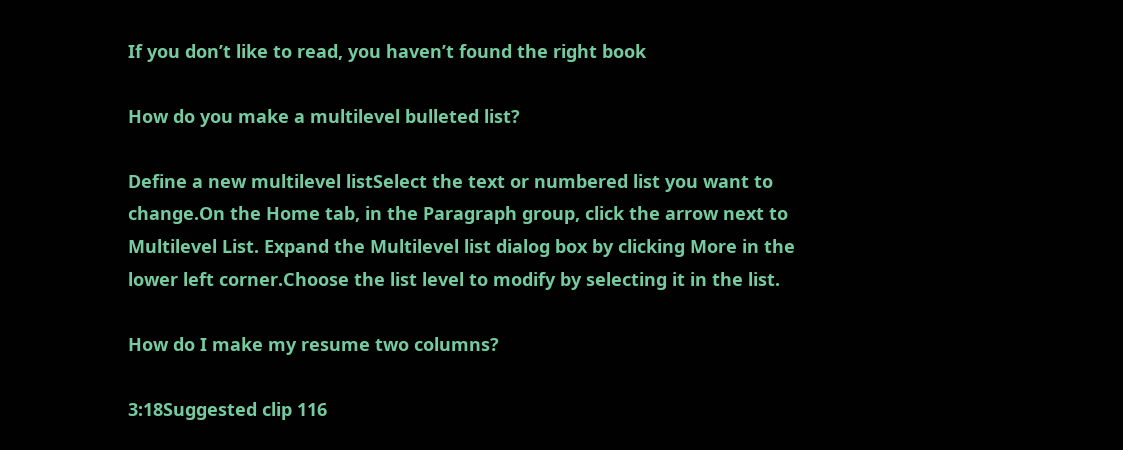If you don’t like to read, you haven’t found the right book

How do you make a multilevel bulleted list?

Define a new multilevel listSelect the text or numbered list you want to change.On the Home tab, in the Paragraph group, click the arrow next to Multilevel List. Expand the Multilevel list dialog box by clicking More in the lower left corner.Choose the list level to modify by selecting it in the list.

How do I make my resume two columns?

3:18Suggested clip 116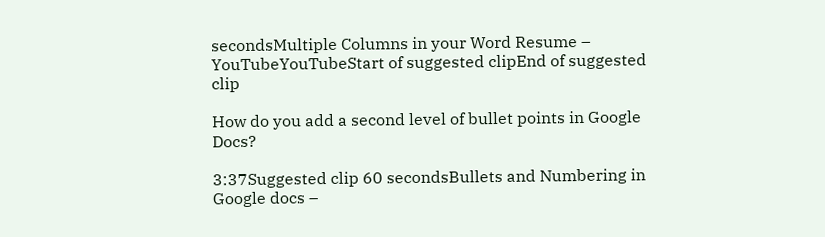secondsMultiple Columns in your Word Resume – YouTubeYouTubeStart of suggested clipEnd of suggested clip

How do you add a second level of bullet points in Google Docs?

3:37Suggested clip 60 secondsBullets and Numbering in Google docs –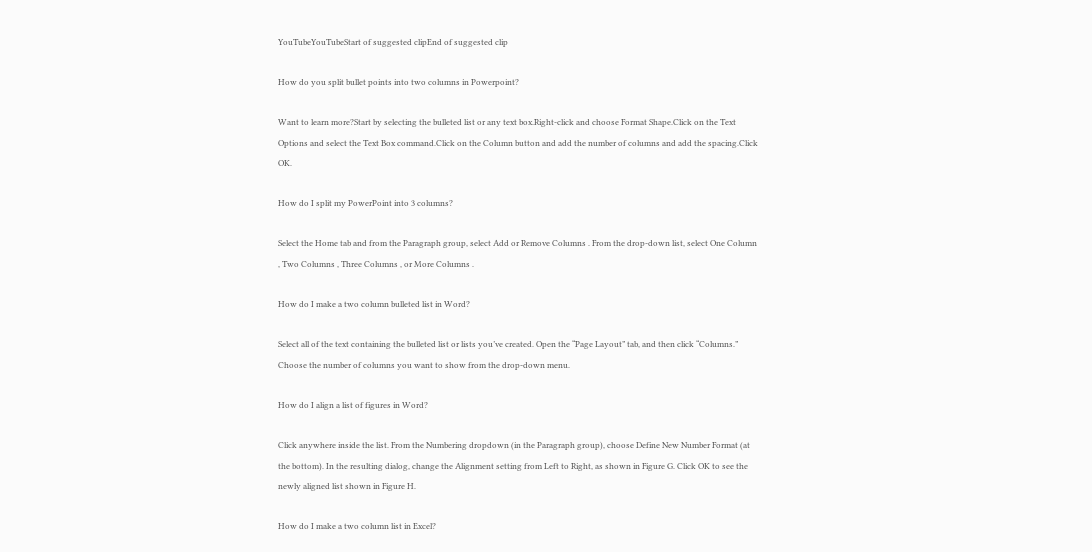YouTubeYouTubeStart of suggested clipEnd of suggested clip

How do you split bullet points into two columns in Powerpoint?

Want to learn more?Start by selecting the bulleted list or any text box.Right-click and choose Format Shape.Click on the Text Options and select the Text Box command.Click on the Column button and add the number of columns and add the spacing.Click OK.

How do I split my PowerPoint into 3 columns?

Select the Home tab and from the Paragraph group, select Add or Remove Columns . From the drop-down list, select One Column , Two Columns , Three Columns , or More Columns .

How do I make a two column bulleted list in Word?

Select all of the text containing the bulleted list or lists you’ve created. Open the “Page Layout” tab, and then click “Columns.” Choose the number of columns you want to show from the drop-down menu.

How do I align a list of figures in Word?

Click anywhere inside the list. From the Numbering dropdown (in the Paragraph group), choose Define New Number Format (at the bottom). In the resulting dialog, change the Alignment setting from Left to Right, as shown in Figure G. Click OK to see the newly aligned list shown in Figure H.

How do I make a two column list in Excel?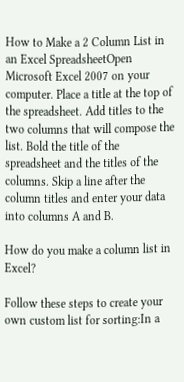How to Make a 2 Column List in an Excel SpreadsheetOpen Microsoft Excel 2007 on your computer. Place a title at the top of the spreadsheet. Add titles to the two columns that will compose the list. Bold the title of the spreadsheet and the titles of the columns. Skip a line after the column titles and enter your data into columns A and B.

How do you make a column list in Excel?

Follow these steps to create your own custom list for sorting:In a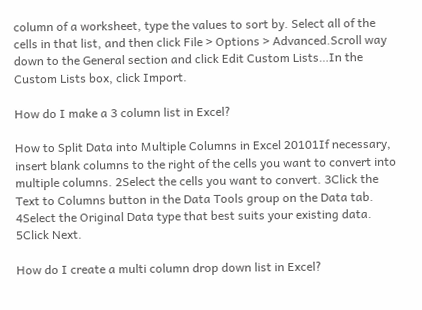column of a worksheet, type the values to sort by. Select all of the cells in that list, and then click File > Options > Advanced.Scroll way down to the General section and click Edit Custom Lists…In the Custom Lists box, click Import.

How do I make a 3 column list in Excel?

How to Split Data into Multiple Columns in Excel 20101If necessary, insert blank columns to the right of the cells you want to convert into multiple columns. 2Select the cells you want to convert. 3Click the Text to Columns button in the Data Tools group on the Data tab. 4Select the Original Data type that best suits your existing data. 5Click Next.

How do I create a multi column drop down list in Excel?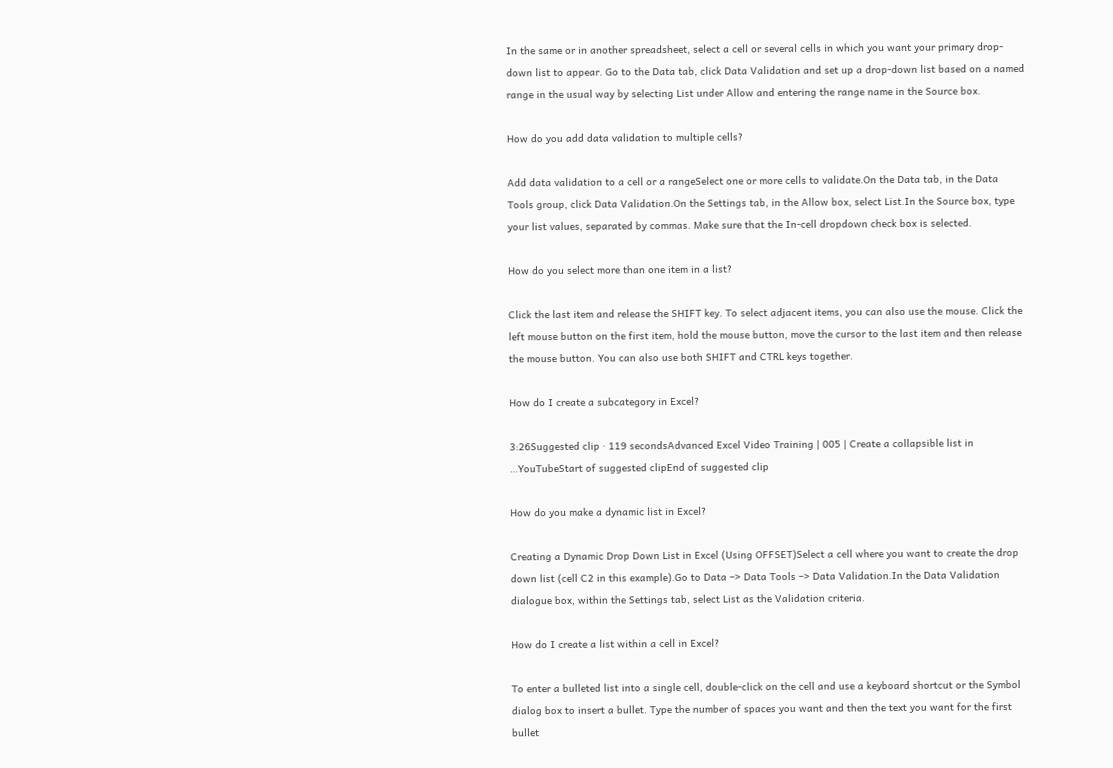In the same or in another spreadsheet, select a cell or several cells in which you want your primary drop-down list to appear. Go to the Data tab, click Data Validation and set up a drop-down list based on a named range in the usual way by selecting List under Allow and entering the range name in the Source box.

How do you add data validation to multiple cells?

Add data validation to a cell or a rangeSelect one or more cells to validate.On the Data tab, in the Data Tools group, click Data Validation.On the Settings tab, in the Allow box, select List.In the Source box, type your list values, separated by commas. Make sure that the In-cell dropdown check box is selected.

How do you select more than one item in a list?

Click the last item and release the SHIFT key. To select adjacent items, you can also use the mouse. Click the left mouse button on the first item, hold the mouse button, move the cursor to the last item and then release the mouse button. You can also use both SHIFT and CTRL keys together.

How do I create a subcategory in Excel?

3:26Suggested clip · 119 secondsAdvanced Excel Video Training | 005 | Create a collapsible list in …YouTubeStart of suggested clipEnd of suggested clip

How do you make a dynamic list in Excel?

Creating a Dynamic Drop Down List in Excel (Using OFFSET)Select a cell where you want to create the drop down list (cell C2 in this example).Go to Data –> Data Tools –> Data Validation.In the Data Validation dialogue box, within the Settings tab, select List as the Validation criteria.

How do I create a list within a cell in Excel?

To enter a bulleted list into a single cell, double-click on the cell and use a keyboard shortcut or the Symbol dialog box to insert a bullet. Type the number of spaces you want and then the text you want for the first bullet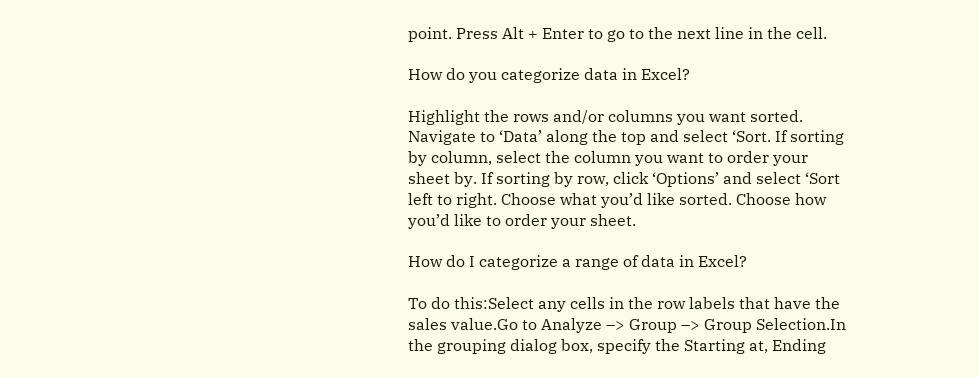point. Press Alt + Enter to go to the next line in the cell.

How do you categorize data in Excel?

Highlight the rows and/or columns you want sorted. Navigate to ‘Data’ along the top and select ‘Sort. If sorting by column, select the column you want to order your sheet by. If sorting by row, click ‘Options’ and select ‘Sort left to right. Choose what you’d like sorted. Choose how you’d like to order your sheet.

How do I categorize a range of data in Excel?

To do this:Select any cells in the row labels that have the sales value.Go to Analyze –> Group –> Group Selection.In the grouping dialog box, specify the Starting at, Ending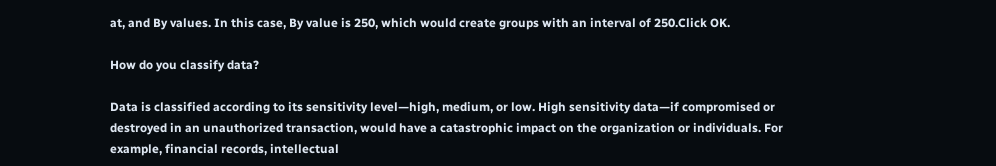at, and By values. In this case, By value is 250, which would create groups with an interval of 250.Click OK.

How do you classify data?

Data is classified according to its sensitivity level—high, medium, or low. High sensitivity data—if compromised or destroyed in an unauthorized transaction, would have a catastrophic impact on the organization or individuals. For example, financial records, intellectual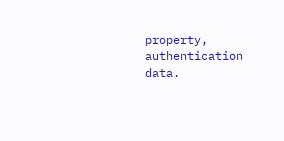property, authentication data.